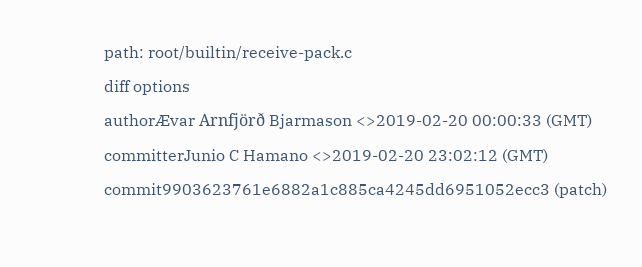path: root/builtin/receive-pack.c
diff options
authorÆvar Arnfjörð Bjarmason <>2019-02-20 00:00:33 (GMT)
committerJunio C Hamano <>2019-02-20 23:02:12 (GMT)
commit9903623761e6882a1c885ca4245dd6951052ecc3 (patch)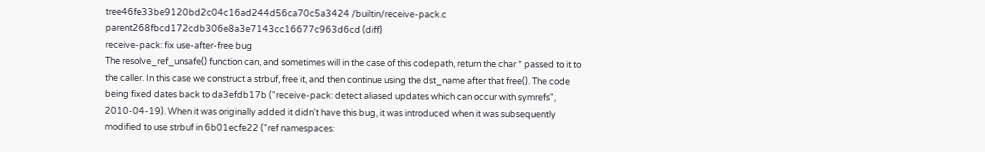tree46fe33be9120bd2c04c16ad244d56ca70c5a3424 /builtin/receive-pack.c
parent268fbcd172cdb306e8a3e7143cc16677c963d6cd (diff)
receive-pack: fix use-after-free bug
The resolve_ref_unsafe() function can, and sometimes will in the case of this codepath, return the char * passed to it to the caller. In this case we construct a strbuf, free it, and then continue using the dst_name after that free(). The code being fixed dates back to da3efdb17b ("receive-pack: detect aliased updates which can occur with symrefs", 2010-04-19). When it was originally added it didn't have this bug, it was introduced when it was subsequently modified to use strbuf in 6b01ecfe22 ("ref namespaces: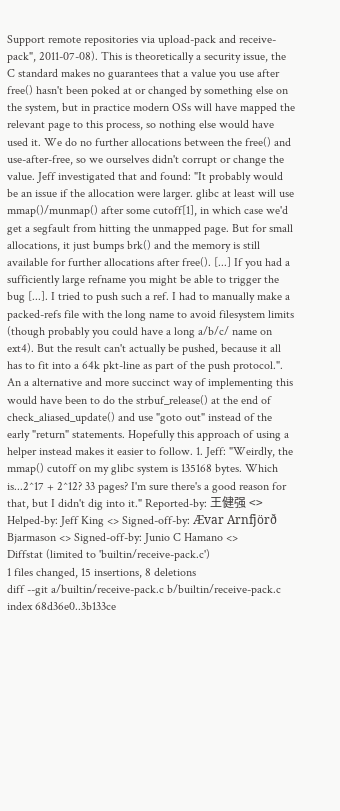Support remote repositories via upload-pack and receive-pack", 2011-07-08). This is theoretically a security issue, the C standard makes no guarantees that a value you use after free() hasn't been poked at or changed by something else on the system, but in practice modern OSs will have mapped the relevant page to this process, so nothing else would have used it. We do no further allocations between the free() and use-after-free, so we ourselves didn't corrupt or change the value. Jeff investigated that and found: "It probably would be an issue if the allocation were larger. glibc at least will use mmap()/munmap() after some cutoff[1], in which case we'd get a segfault from hitting the unmapped page. But for small allocations, it just bumps brk() and the memory is still available for further allocations after free(). [...] If you had a sufficiently large refname you might be able to trigger the bug [...]. I tried to push such a ref. I had to manually make a packed-refs file with the long name to avoid filesystem limits (though probably you could have a long a/b/c/ name on ext4). But the result can't actually be pushed, because it all has to fit into a 64k pkt-line as part of the push protocol.". An a alternative and more succinct way of implementing this would have been to do the strbuf_release() at the end of check_aliased_update() and use "goto out" instead of the early "return" statements. Hopefully this approach of using a helper instead makes it easier to follow. 1. Jeff: "Weirdly, the mmap() cutoff on my glibc system is 135168 bytes. Which is...2^17 + 2^12? 33 pages? I'm sure there's a good reason for that, but I didn't dig into it." Reported-by: 王健强 <> Helped-by: Jeff King <> Signed-off-by: Ævar Arnfjörð Bjarmason <> Signed-off-by: Junio C Hamano <>
Diffstat (limited to 'builtin/receive-pack.c')
1 files changed, 15 insertions, 8 deletions
diff --git a/builtin/receive-pack.c b/builtin/receive-pack.c
index 68d36e0..3b133ce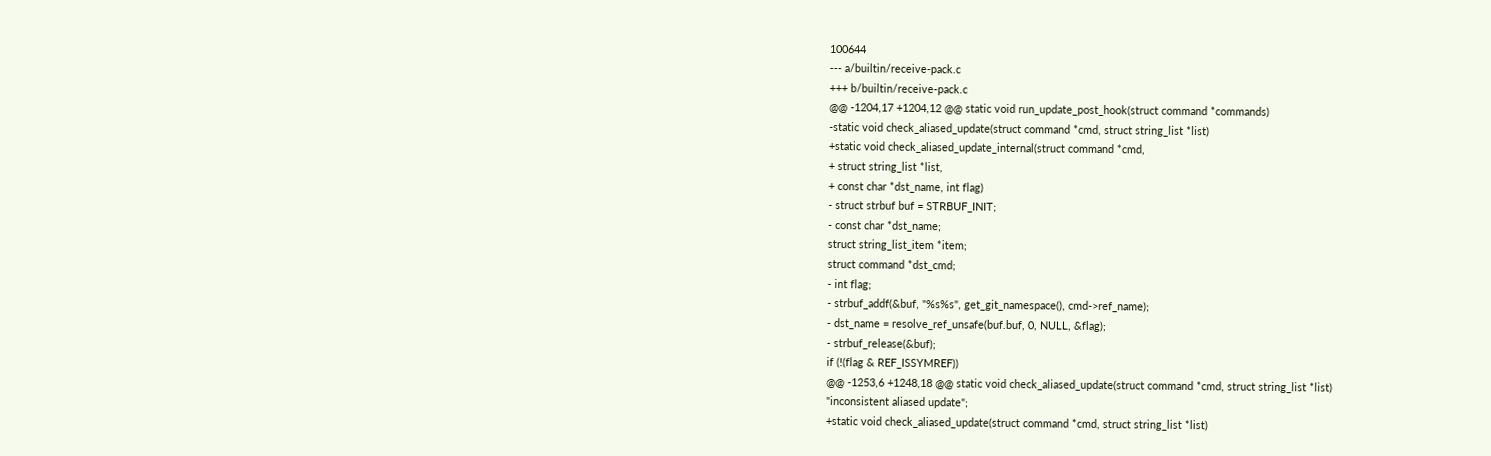100644
--- a/builtin/receive-pack.c
+++ b/builtin/receive-pack.c
@@ -1204,17 +1204,12 @@ static void run_update_post_hook(struct command *commands)
-static void check_aliased_update(struct command *cmd, struct string_list *list)
+static void check_aliased_update_internal(struct command *cmd,
+ struct string_list *list,
+ const char *dst_name, int flag)
- struct strbuf buf = STRBUF_INIT;
- const char *dst_name;
struct string_list_item *item;
struct command *dst_cmd;
- int flag;
- strbuf_addf(&buf, "%s%s", get_git_namespace(), cmd->ref_name);
- dst_name = resolve_ref_unsafe(buf.buf, 0, NULL, &flag);
- strbuf_release(&buf);
if (!(flag & REF_ISSYMREF))
@@ -1253,6 +1248,18 @@ static void check_aliased_update(struct command *cmd, struct string_list *list)
"inconsistent aliased update";
+static void check_aliased_update(struct command *cmd, struct string_list *list)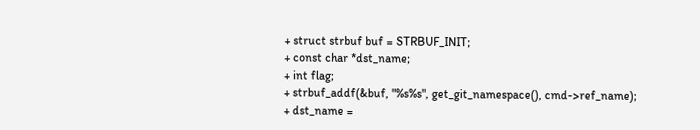+ struct strbuf buf = STRBUF_INIT;
+ const char *dst_name;
+ int flag;
+ strbuf_addf(&buf, "%s%s", get_git_namespace(), cmd->ref_name);
+ dst_name =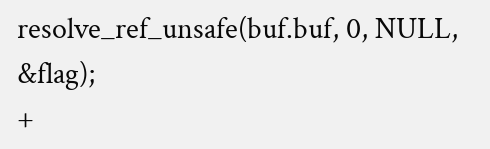resolve_ref_unsafe(buf.buf, 0, NULL, &flag);
+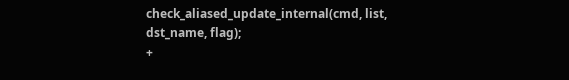check_aliased_update_internal(cmd, list, dst_name, flag);
+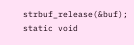strbuf_release(&buf);
static void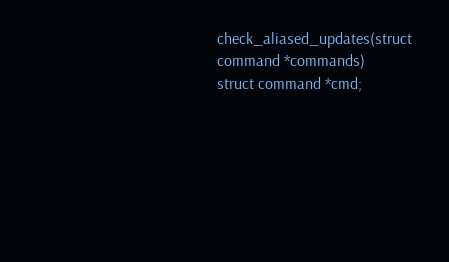check_aliased_updates(struct command *commands)
struct command *cmd;